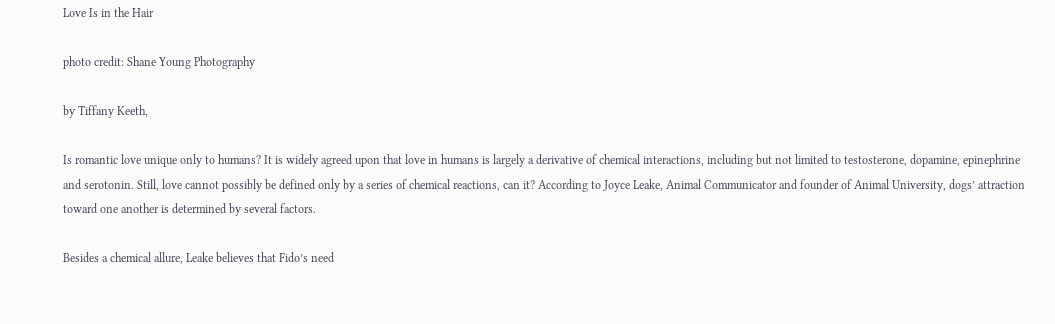Love Is in the Hair

photo credit: Shane Young Photography

by Tiffany Keeth,

Is romantic love unique only to humans? It is widely agreed upon that love in humans is largely a derivative of chemical interactions, including but not limited to testosterone, dopamine, epinephrine and serotonin. Still, love cannot possibly be defined only by a series of chemical reactions, can it? According to Joyce Leake, Animal Communicator and founder of Animal University, dogs’ attraction toward one another is determined by several factors.

Besides a chemical allure, Leake believes that Fido’s need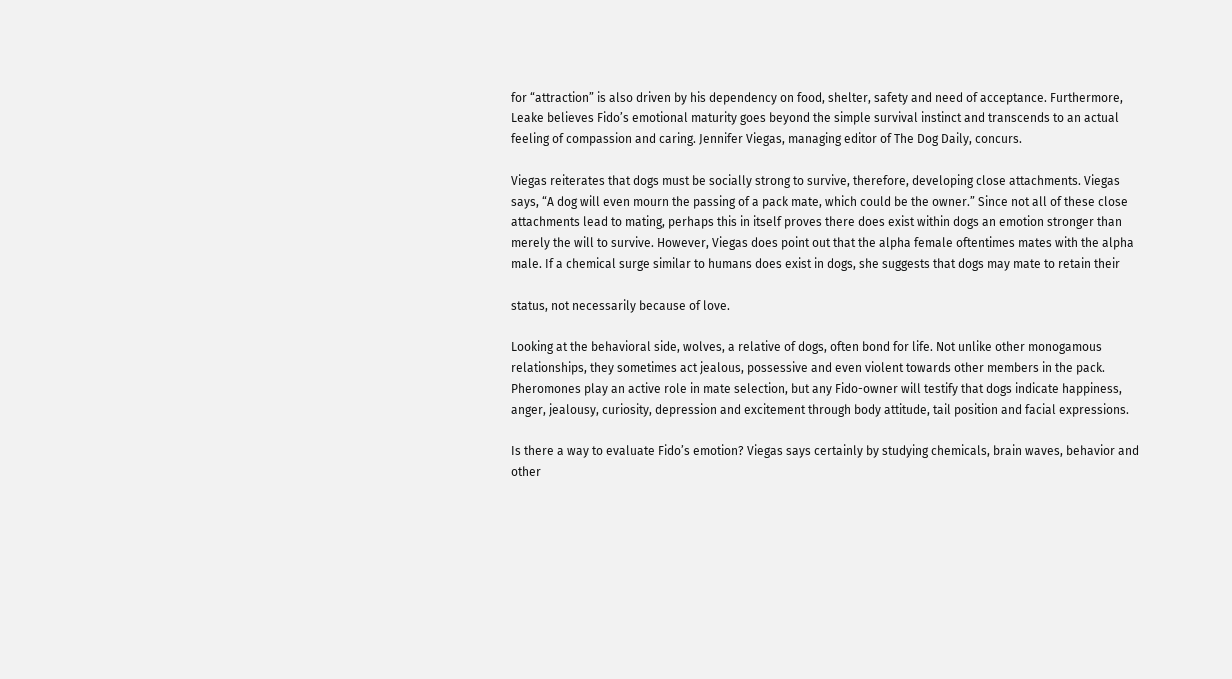for “attraction” is also driven by his dependency on food, shelter, safety and need of acceptance. Furthermore, Leake believes Fido’s emotional maturity goes beyond the simple survival instinct and transcends to an actual feeling of compassion and caring. Jennifer Viegas, managing editor of The Dog Daily, concurs.

Viegas reiterates that dogs must be socially strong to survive, therefore, developing close attachments. Viegas says, “A dog will even mourn the passing of a pack mate, which could be the owner.” Since not all of these close attachments lead to mating, perhaps this in itself proves there does exist within dogs an emotion stronger than merely the will to survive. However, Viegas does point out that the alpha female oftentimes mates with the alpha male. If a chemical surge similar to humans does exist in dogs, she suggests that dogs may mate to retain their

status, not necessarily because of love.

Looking at the behavioral side, wolves, a relative of dogs, often bond for life. Not unlike other monogamous relationships, they sometimes act jealous, possessive and even violent towards other members in the pack. Pheromones play an active role in mate selection, but any Fido-owner will testify that dogs indicate happiness, anger, jealousy, curiosity, depression and excitement through body attitude, tail position and facial expressions.

Is there a way to evaluate Fido’s emotion? Viegas says certainly by studying chemicals, brain waves, behavior and other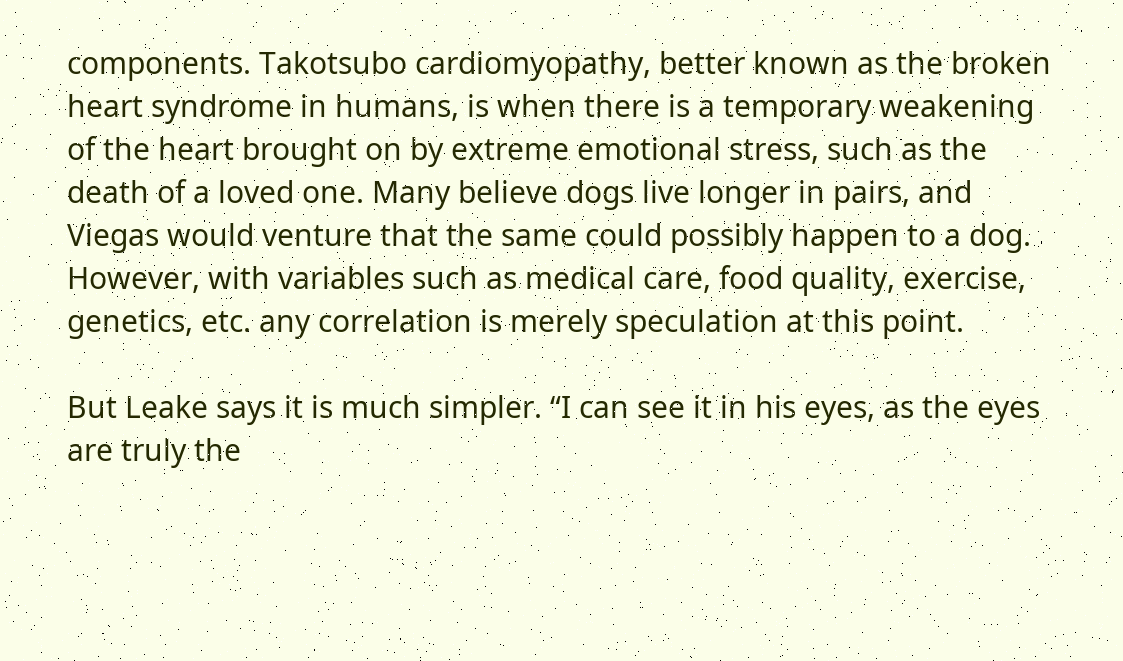components. Takotsubo cardiomyopathy, better known as the broken heart syndrome in humans, is when there is a temporary weakening of the heart brought on by extreme emotional stress, such as the death of a loved one. Many believe dogs live longer in pairs, and Viegas would venture that the same could possibly happen to a dog. However, with variables such as medical care, food quality, exercise, genetics, etc. any correlation is merely speculation at this point.

But Leake says it is much simpler. “I can see it in his eyes, as the eyes are truly the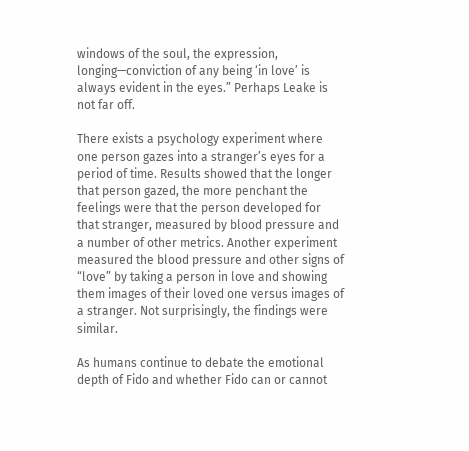windows of the soul, the expression, longing—conviction of any being ‘in love’ is always evident in the eyes.” Perhaps Leake is not far off.

There exists a psychology experiment where one person gazes into a stranger’s eyes for a period of time. Results showed that the longer that person gazed, the more penchant the feelings were that the person developed for that stranger, measured by blood pressure and a number of other metrics. Another experiment measured the blood pressure and other signs of “love” by taking a person in love and showing them images of their loved one versus images of a stranger. Not surprisingly, the findings were similar.

As humans continue to debate the emotional depth of Fido and whether Fido can or cannot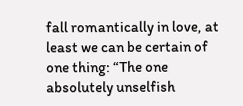fall romantically in love, at least we can be certain of one thing: “The one absolutely unselfish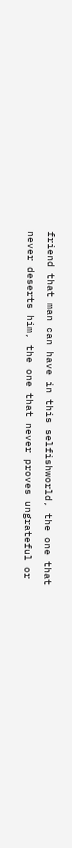friend that man can have in this selfishworld, the one that never deserts him, the one that never proves ungrateful or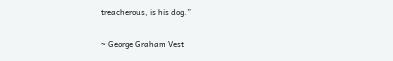treacherous, is his dog.”

~ George Graham Vest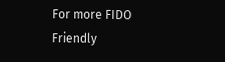For more FIDO Friendly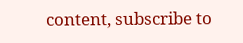content, subscribe to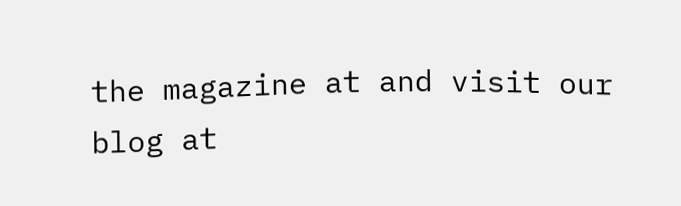the magazine at and visit our blog at